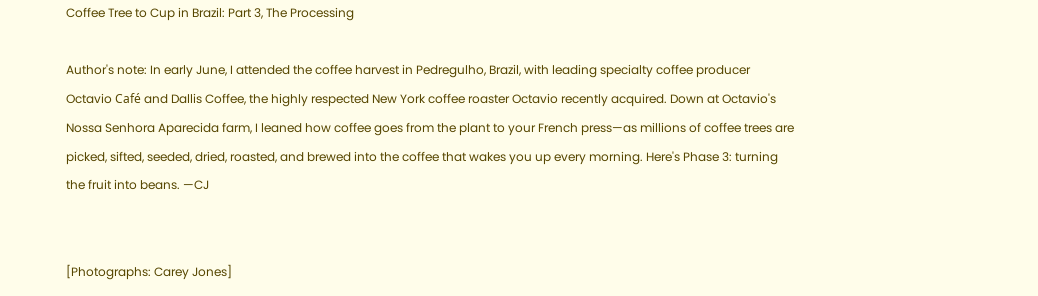Coffee Tree to Cup in Brazil: Part 3, The Processing

Author's note: In early June, I attended the coffee harvest in Pedregulho, Brazil, with leading specialty coffee producer Octavio Café and Dallis Coffee, the highly respected New York coffee roaster Octavio recently acquired. Down at Octavio's Nossa Senhora Aparecida farm, I leaned how coffee goes from the plant to your French press—as millions of coffee trees are picked, sifted, seeded, dried, roasted, and brewed into the coffee that wakes you up every morning. Here's Phase 3: turning the fruit into beans. —CJ


[Photographs: Carey Jones]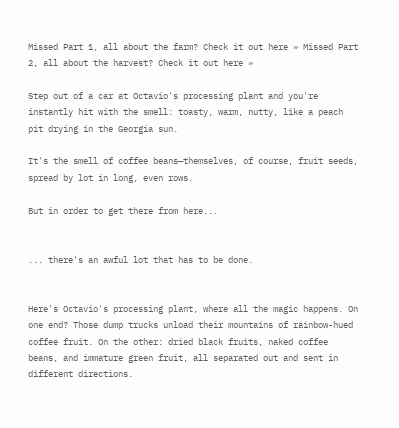Missed Part 1, all about the farm? Check it out here » Missed Part 2, all about the harvest? Check it out here »

Step out of a car at Octavio's processing plant and you're instantly hit with the smell: toasty, warm, nutty, like a peach pit drying in the Georgia sun.

It's the smell of coffee beans—themselves, of course, fruit seeds, spread by lot in long, even rows.

But in order to get there from here...


... there's an awful lot that has to be done.


Here's Octavio's processing plant, where all the magic happens. On one end? Those dump trucks unload their mountains of rainbow-hued coffee fruit. On the other: dried black fruits, naked coffee beans, and immature green fruit, all separated out and sent in different directions.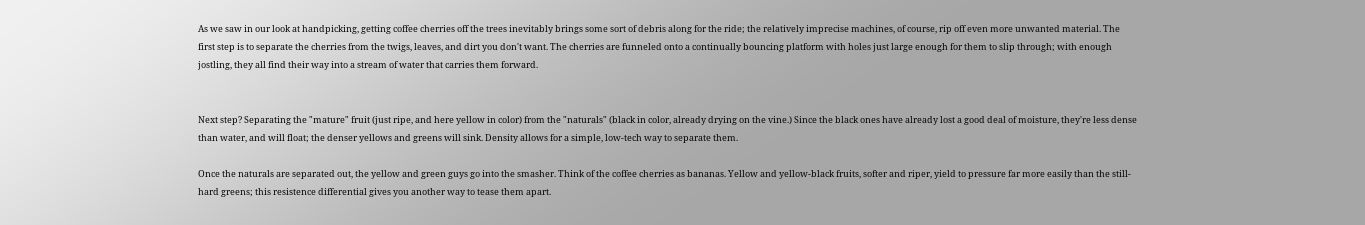As we saw in our look at handpicking, getting coffee cherries off the trees inevitably brings some sort of debris along for the ride; the relatively imprecise machines, of course, rip off even more unwanted material. The first step is to separate the cherries from the twigs, leaves, and dirt you don't want. The cherries are funneled onto a continually bouncing platform with holes just large enough for them to slip through; with enough jostling, they all find their way into a stream of water that carries them forward.


Next step? Separating the "mature" fruit (just ripe, and here yellow in color) from the "naturals" (black in color, already drying on the vine.) Since the black ones have already lost a good deal of moisture, they're less dense than water, and will float; the denser yellows and greens will sink. Density allows for a simple, low-tech way to separate them.

Once the naturals are separated out, the yellow and green guys go into the smasher. Think of the coffee cherries as bananas. Yellow and yellow-black fruits, softer and riper, yield to pressure far more easily than the still-hard greens; this resistence differential gives you another way to tease them apart.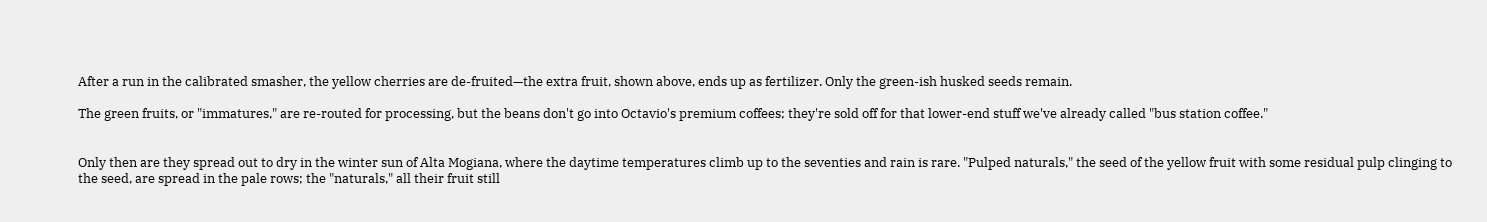After a run in the calibrated smasher, the yellow cherries are de-fruited—the extra fruit, shown above, ends up as fertilizer. Only the green-ish husked seeds remain.

The green fruits, or "immatures," are re-routed for processing, but the beans don't go into Octavio's premium coffees; they're sold off for that lower-end stuff we've already called "bus station coffee."


Only then are they spread out to dry in the winter sun of Alta Mogiana, where the daytime temperatures climb up to the seventies and rain is rare. "Pulped naturals," the seed of the yellow fruit with some residual pulp clinging to the seed, are spread in the pale rows; the "naturals," all their fruit still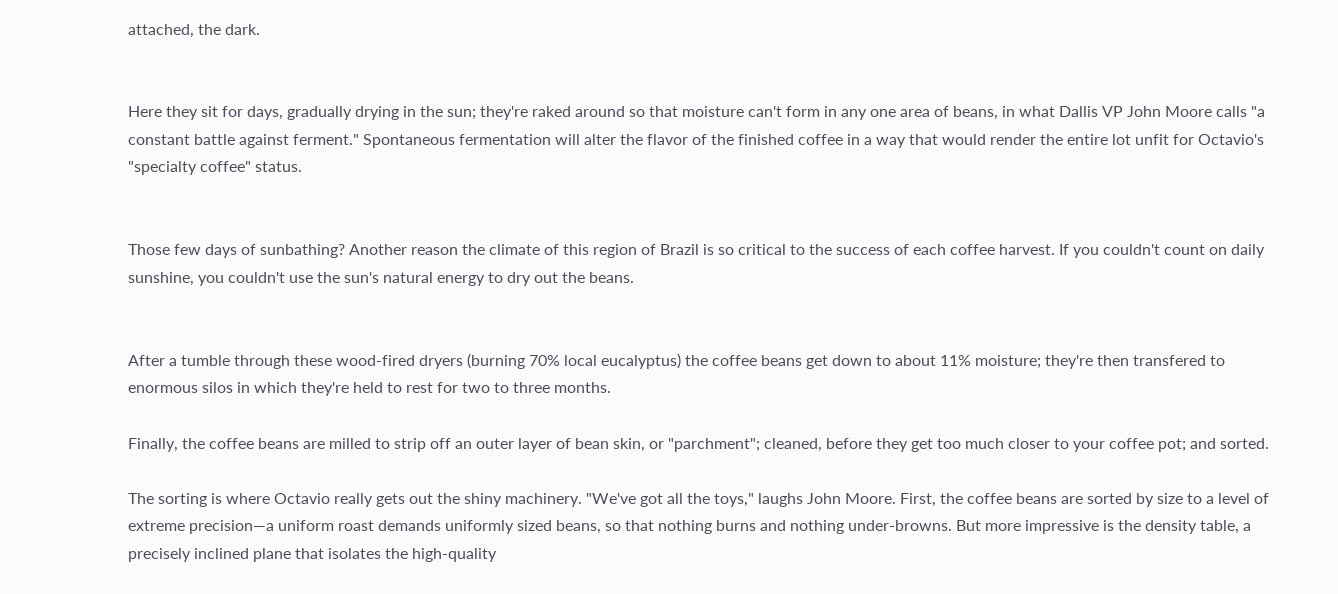attached, the dark.


Here they sit for days, gradually drying in the sun; they're raked around so that moisture can't form in any one area of beans, in what Dallis VP John Moore calls "a constant battle against ferment." Spontaneous fermentation will alter the flavor of the finished coffee in a way that would render the entire lot unfit for Octavio's "specialty coffee" status.


Those few days of sunbathing? Another reason the climate of this region of Brazil is so critical to the success of each coffee harvest. If you couldn't count on daily sunshine, you couldn't use the sun's natural energy to dry out the beans.


After a tumble through these wood-fired dryers (burning 70% local eucalyptus) the coffee beans get down to about 11% moisture; they're then transfered to enormous silos in which they're held to rest for two to three months.

Finally, the coffee beans are milled to strip off an outer layer of bean skin, or "parchment"; cleaned, before they get too much closer to your coffee pot; and sorted.

The sorting is where Octavio really gets out the shiny machinery. "We've got all the toys," laughs John Moore. First, the coffee beans are sorted by size to a level of extreme precision—a uniform roast demands uniformly sized beans, so that nothing burns and nothing under-browns. But more impressive is the density table, a precisely inclined plane that isolates the high-quality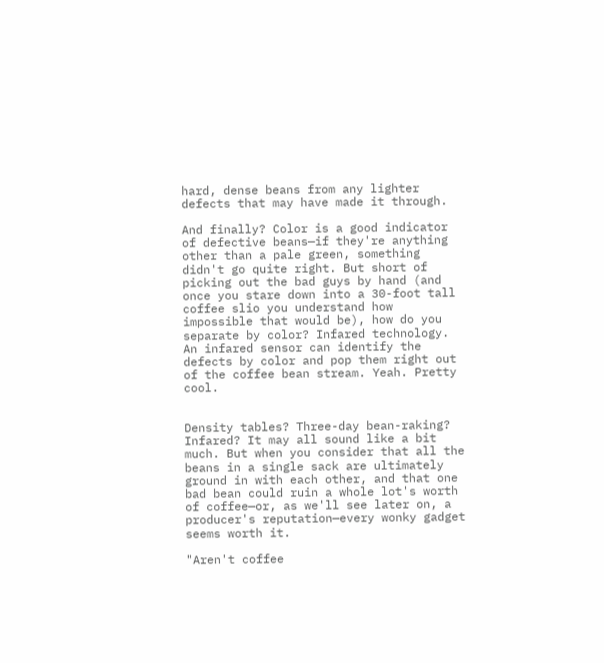hard, dense beans from any lighter defects that may have made it through.

And finally? Color is a good indicator of defective beans—if they're anything other than a pale green, something didn't go quite right. But short of picking out the bad guys by hand (and once you stare down into a 30-foot tall coffee slio you understand how impossible that would be), how do you separate by color? Infared technology. An infared sensor can identify the defects by color and pop them right out of the coffee bean stream. Yeah. Pretty cool.


Density tables? Three-day bean-raking? Infared? It may all sound like a bit much. But when you consider that all the beans in a single sack are ultimately ground in with each other, and that one bad bean could ruin a whole lot's worth of coffee—or, as we'll see later on, a producer's reputation—every wonky gadget seems worth it.

"Aren't coffee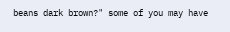beans dark brown?" some of you may have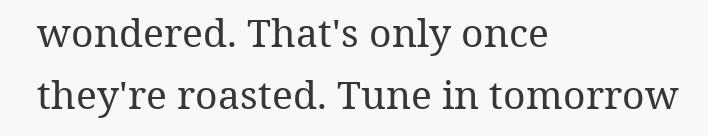wondered. That's only once they're roasted. Tune in tomorrow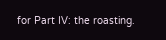for Part IV: the roasting.